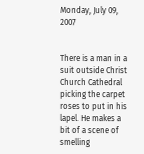Monday, July 09, 2007


There is a man in a suit outside Christ Church Cathedral picking the carpet roses to put in his lapel. He makes a bit of a scene of smelling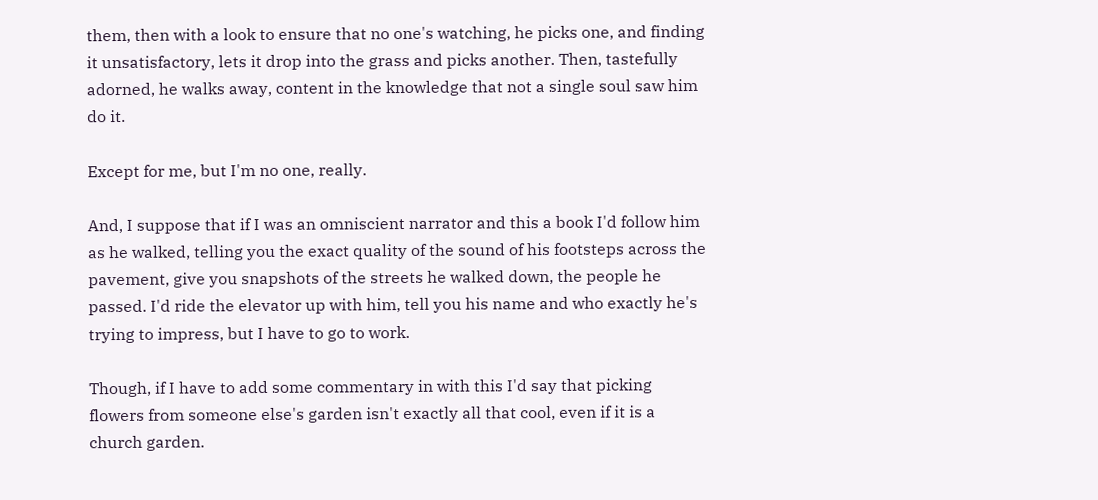them, then with a look to ensure that no one's watching, he picks one, and finding it unsatisfactory, lets it drop into the grass and picks another. Then, tastefully adorned, he walks away, content in the knowledge that not a single soul saw him do it.

Except for me, but I'm no one, really.

And, I suppose that if I was an omniscient narrator and this a book I'd follow him as he walked, telling you the exact quality of the sound of his footsteps across the pavement, give you snapshots of the streets he walked down, the people he passed. I'd ride the elevator up with him, tell you his name and who exactly he's trying to impress, but I have to go to work.

Though, if I have to add some commentary in with this I'd say that picking flowers from someone else's garden isn't exactly all that cool, even if it is a church garden.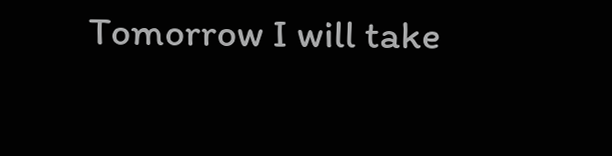Tomorrow I will take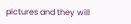pictures and they will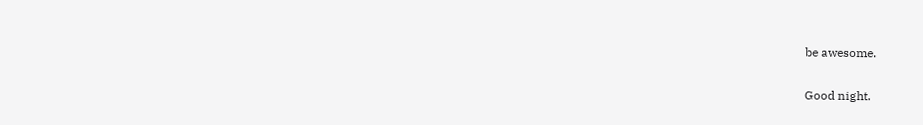be awesome.

Good night.